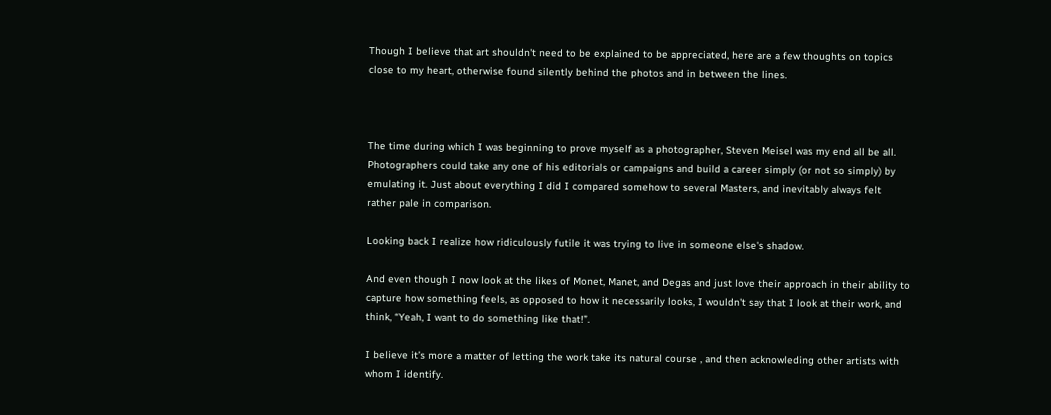Though I believe that art shouldn't need to be explained to be appreciated, here are a few thoughts on topics close to my heart, otherwise found silently behind the photos and in between the lines.



The time during which I was beginning to prove myself as a photographer, Steven Meisel was my end all be all. Photographers could take any one of his editorials or campaigns and build a career simply (or not so simply) by emulating it. Just about everything I did I compared somehow to several Masters, and inevitably always felt rather pale in comparison.

Looking back I realize how ridiculously futile it was trying to live in someone else's shadow.

And even though I now look at the likes of Monet, Manet, and Degas and just love their approach in their ability to capture how something feels, as opposed to how it necessarily looks, I wouldn't say that I look at their work, and think, “Yeah, I want to do something like that!”.

I believe it’s more a matter of letting the work take its natural course , and then acknowleding other artists with whom I identify.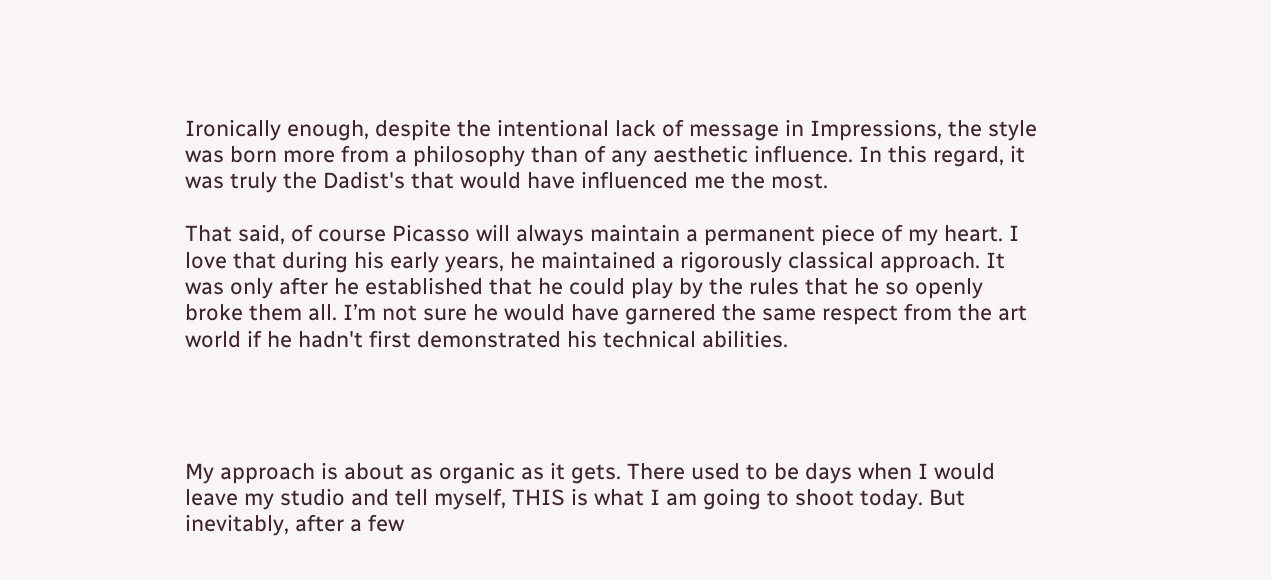Ironically enough, despite the intentional lack of message in Impressions, the style was born more from a philosophy than of any aesthetic influence. In this regard, it was truly the Dadist's that would have influenced me the most.

That said, of course Picasso will always maintain a permanent piece of my heart. I love that during his early years, he maintained a rigorously classical approach. It was only after he established that he could play by the rules that he so openly broke them all. I’m not sure he would have garnered the same respect from the art world if he hadn't first demonstrated his technical abilities.




My approach is about as organic as it gets. There used to be days when I would leave my studio and tell myself, THIS is what I am going to shoot today. But inevitably, after a few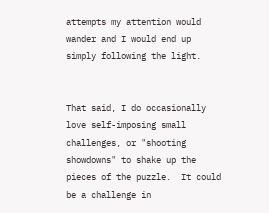attempts my attention would wander and I would end up simply following the light.


That said, I do occasionally love self-imposing small challenges, or "shooting showdowns" to shake up the pieces of the puzzle.  It could be a challenge in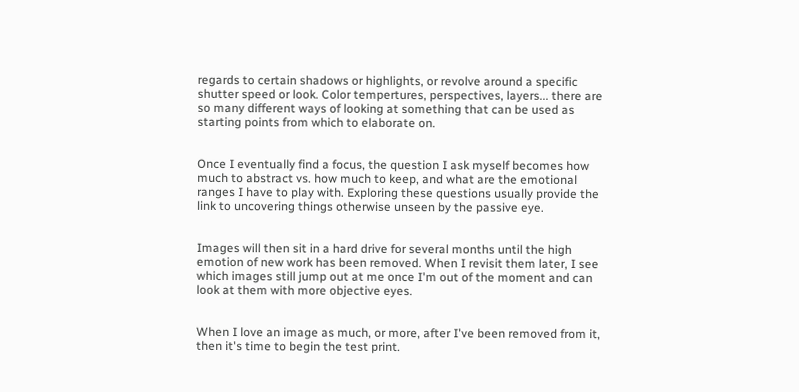regards to certain shadows or highlights, or revolve around a specific shutter speed or look. Color tempertures, perspectives, layers... there are so many different ways of looking at something that can be used as starting points from which to elaborate on.


Once I eventually find a focus, the question I ask myself becomes how much to abstract vs. how much to keep, and what are the emotional ranges I have to play with. Exploring these questions usually provide the link to uncovering things otherwise unseen by the passive eye.


Images will then sit in a hard drive for several months until the high emotion of new work has been removed. When I revisit them later, I see which images still jump out at me once I'm out of the moment and can look at them with more objective eyes.


When I love an image as much, or more, after I've been removed from it, then it's time to begin the test print.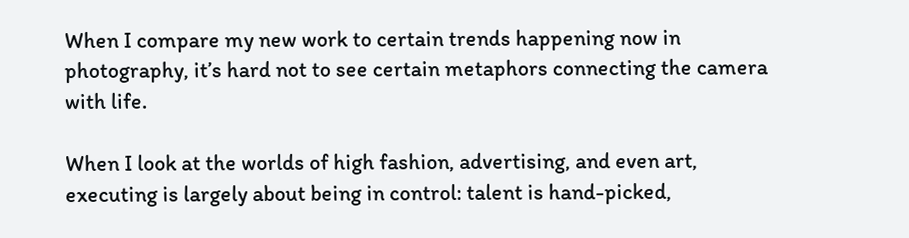When I compare my new work to certain trends happening now in photography, it’s hard not to see certain metaphors connecting the camera with life.

When I look at the worlds of high fashion, advertising, and even art, executing is largely about being in control: talent is hand-picked,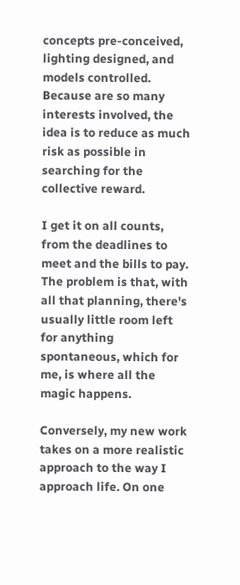concepts pre-conceived, lighting designed, and models controlled. Because are so many interests involved, the idea is to reduce as much risk as possible in searching for the collective reward.

I get it on all counts, from the deadlines to meet and the bills to pay. The problem is that, with all that planning, there's usually little room left for anything spontaneous, which for me, is where all the magic happens.

Conversely, my new work takes on a more realistic approach to the way I approach life. On one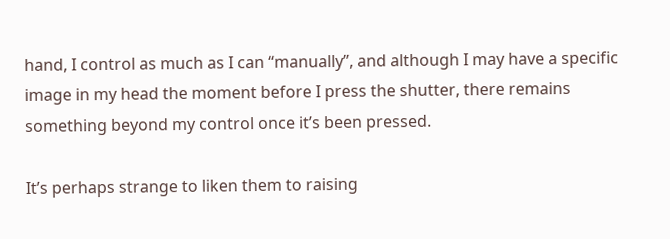hand, I control as much as I can “manually”, and although I may have a specific image in my head the moment before I press the shutter, there remains something beyond my control once it’s been pressed.

It’s perhaps strange to liken them to raising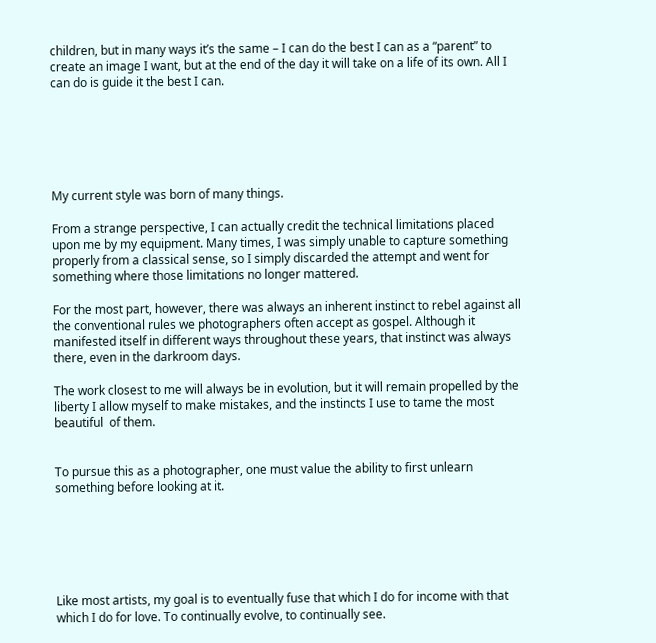children, but in many ways it’s the same – I can do the best I can as a “parent” to create an image I want, but at the end of the day it will take on a life of its own. All I can do is guide it the best I can.






My current style was born of many things.

From a strange perspective, I can actually credit the technical limitations placed upon me by my equipment. Many times, I was simply unable to capture something properly from a classical sense, so I simply discarded the attempt and went for something where those limitations no longer mattered.

For the most part, however, there was always an inherent instinct to rebel against all the conventional rules we photographers often accept as gospel. Although it manifested itself in different ways throughout these years, that instinct was always there, even in the darkroom days.

The work closest to me will always be in evolution, but it will remain propelled by the liberty I allow myself to make mistakes, and the instincts I use to tame the most beautiful  of them.


To pursue this as a photographer, one must value the ability to first unlearn something before looking at it.






Like most artists, my goal is to eventually fuse that which I do for income with that which I do for love. To continually evolve, to continually see.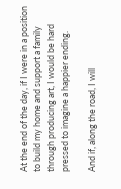At the end of the day, if I were in a position to build my home and support a family through producing art, I would be hard pressed to imagine a happier ending.

And if, along the road, I will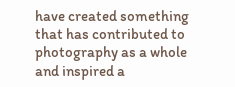have created something that has contributed to photography as a whole and inspired a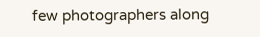few photographers along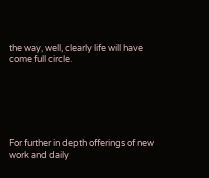the way, well, clearly life will have come full circle.






For further in depth offerings of new work and daily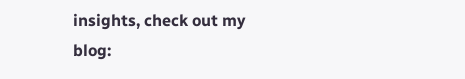insights, check out my blog: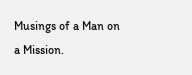Musings of a Man on a Mission.